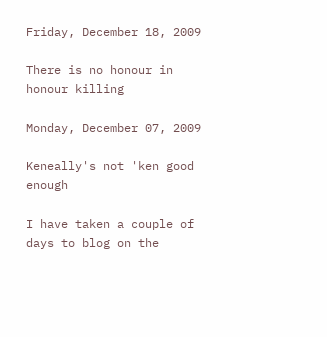Friday, December 18, 2009

There is no honour in honour killing

Monday, December 07, 2009

Keneally's not 'ken good enough

I have taken a couple of days to blog on the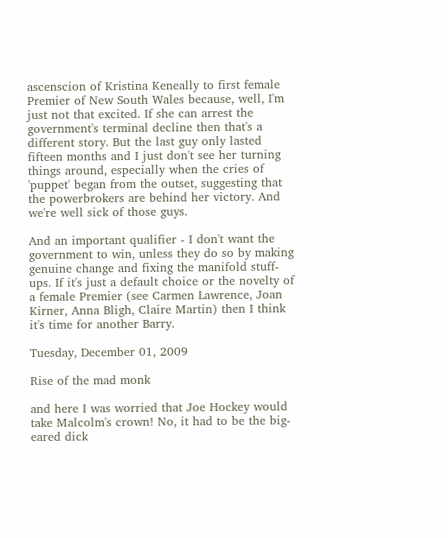ascenscion of Kristina Keneally to first female Premier of New South Wales because, well, I'm just not that excited. If she can arrest the government's terminal decline then that's a different story. But the last guy only lasted fifteen months and I just don't see her turning things around, especially when the cries of 'puppet' began from the outset, suggesting that the powerbrokers are behind her victory. And we're well sick of those guys.

And an important qualifier - I don't want the government to win, unless they do so by making genuine change and fixing the manifold stuff-ups. If it's just a default choice or the novelty of a female Premier (see Carmen Lawrence, Joan Kirner, Anna Bligh, Claire Martin) then I think it's time for another Barry.

Tuesday, December 01, 2009

Rise of the mad monk

and here I was worried that Joe Hockey would take Malcolm's crown! No, it had to be the big-eared dick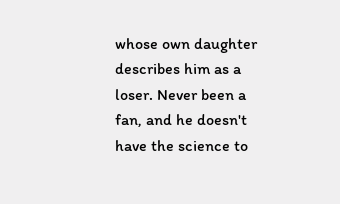whose own daughter describes him as a loser. Never been a fan, and he doesn't have the science to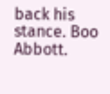back his stance. Boo Abbott.